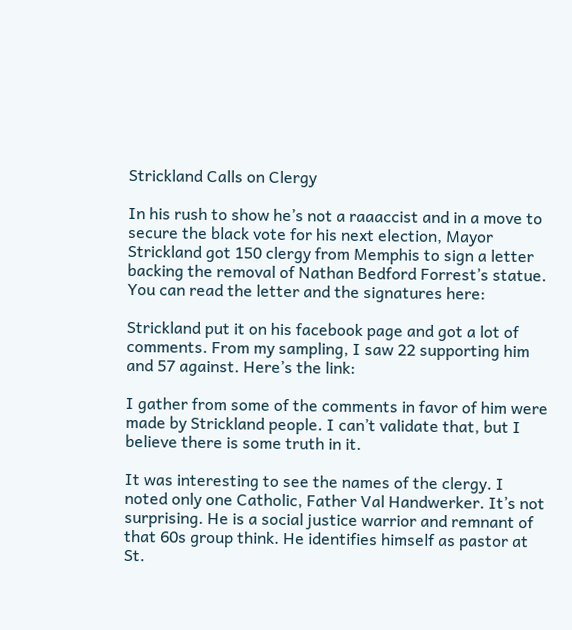Strickland Calls on Clergy

In his rush to show he’s not a raaaccist and in a move to secure the black vote for his next election, Mayor Strickland got 150 clergy from Memphis to sign a letter backing the removal of Nathan Bedford Forrest’s statue. You can read the letter and the signatures here:

Strickland put it on his facebook page and got a lot of comments. From my sampling, I saw 22 supporting him and 57 against. Here’s the link:

I gather from some of the comments in favor of him were made by Strickland people. I can’t validate that, but I believe there is some truth in it.

It was interesting to see the names of the clergy. I noted only one Catholic, Father Val Handwerker. It’s not surprising. He is a social justice warrior and remnant of that 60s group think. He identifies himself as pastor at St.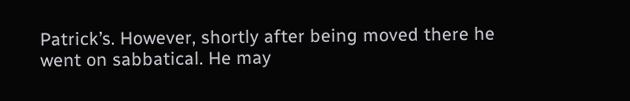Patrick’s. However, shortly after being moved there he went on sabbatical. He may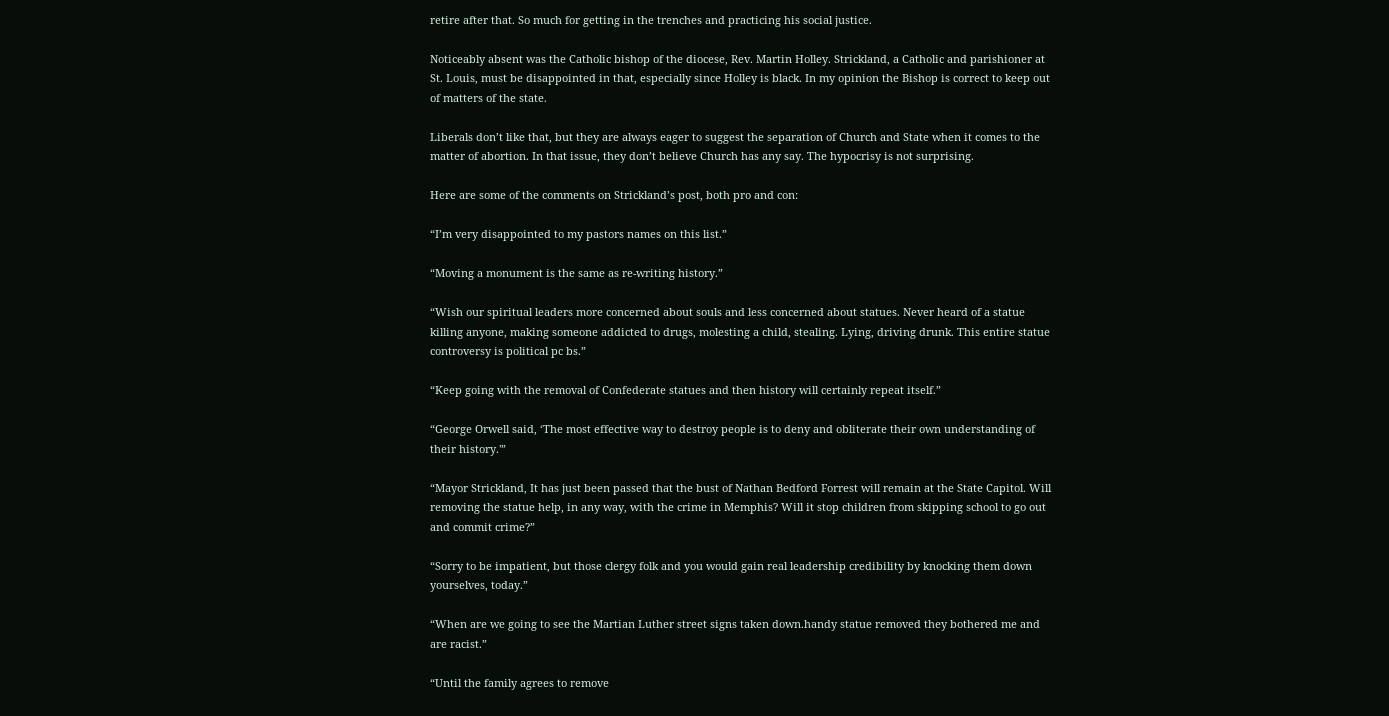retire after that. So much for getting in the trenches and practicing his social justice.

Noticeably absent was the Catholic bishop of the diocese, Rev. Martin Holley. Strickland, a Catholic and parishioner at St. Louis, must be disappointed in that, especially since Holley is black. In my opinion the Bishop is correct to keep out of matters of the state.

Liberals don’t like that, but they are always eager to suggest the separation of Church and State when it comes to the matter of abortion. In that issue, they don’t believe Church has any say. The hypocrisy is not surprising.

Here are some of the comments on Strickland’s post, both pro and con:

“I’m very disappointed to my pastors names on this list.”

“Moving a monument is the same as re-writing history.”

“Wish our spiritual leaders more concerned about souls and less concerned about statues. Never heard of a statue killing anyone, making someone addicted to drugs, molesting a child, stealing. Lying, driving drunk. This entire statue controversy is political pc bs.”

“Keep going with the removal of Confederate statues and then history will certainly repeat itself.”

“George Orwell said, ‘The most effective way to destroy people is to deny and obliterate their own understanding of their history.'”

“Mayor Strickland, It has just been passed that the bust of Nathan Bedford Forrest will remain at the State Capitol. Will removing the statue help, in any way, with the crime in Memphis? Will it stop children from skipping school to go out and commit crime?”

“Sorry to be impatient, but those clergy folk and you would gain real leadership credibility by knocking them down yourselves, today.”

“When are we going to see the Martian Luther street signs taken down.handy statue removed they bothered me and are racist.”

“Until the family agrees to remove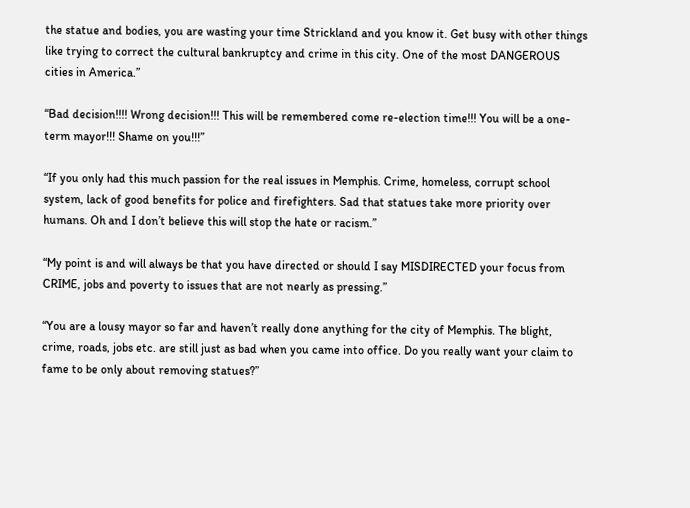the statue and bodies, you are wasting your time Strickland and you know it. Get busy with other things like trying to correct the cultural bankruptcy and crime in this city. One of the most DANGEROUS cities in America.”

“Bad decision!!!! Wrong decision!!! This will be remembered come re-election time!!! You will be a one-term mayor!!! Shame on you!!!”

“If you only had this much passion for the real issues in Memphis. Crime, homeless, corrupt school system, lack of good benefits for police and firefighters. Sad that statues take more priority over humans. Oh and I don’t believe this will stop the hate or racism.”

“My point is and will always be that you have directed or should I say MISDIRECTED your focus from CRIME, jobs and poverty to issues that are not nearly as pressing.”

“You are a lousy mayor so far and haven’t really done anything for the city of Memphis. The blight, crime, roads, jobs etc. are still just as bad when you came into office. Do you really want your claim to fame to be only about removing statues?”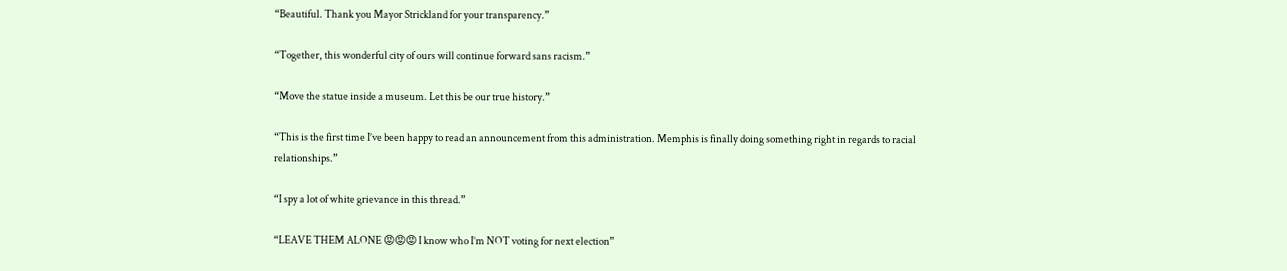“Beautiful. Thank you Mayor Strickland for your transparency.”

“Together, this wonderful city of ours will continue forward sans racism.”

“Move the statue inside a museum. Let this be our true history.”

“This is the first time I’ve been happy to read an announcement from this administration. Memphis is finally doing something right in regards to racial relationships.”

“I spy a lot of white grievance in this thread.”

“LEAVE THEM ALONE 😡😡😡 I know who I’m NOT voting for next election”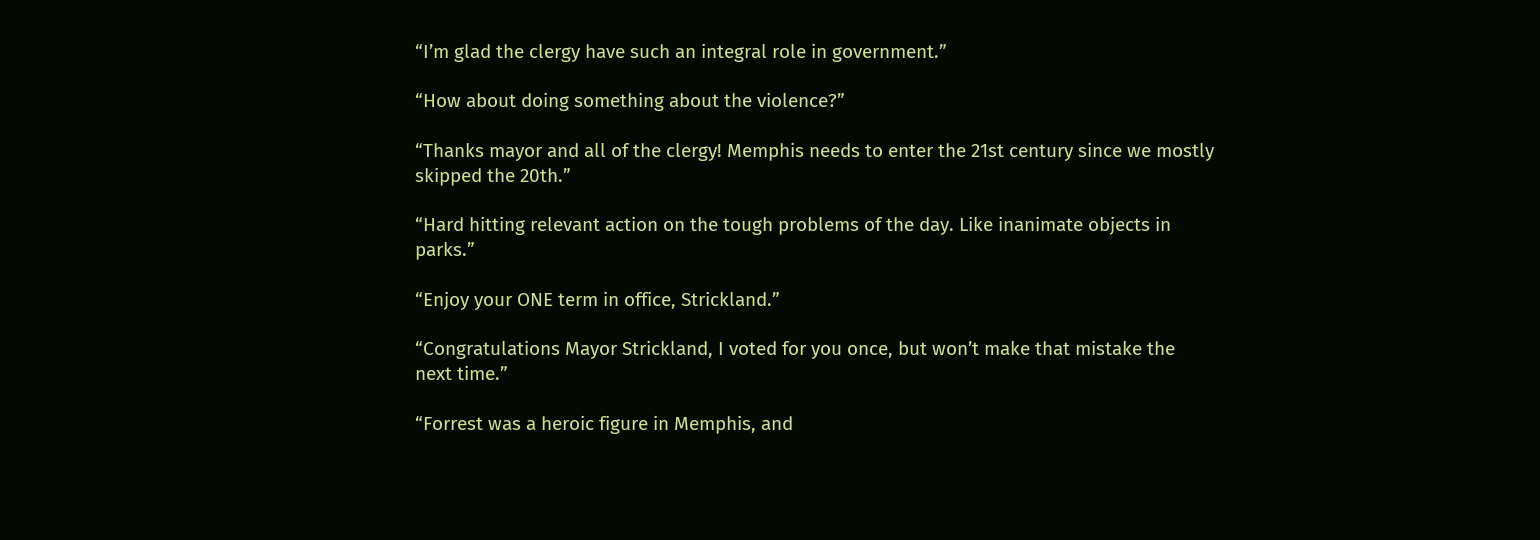“I’m glad the clergy have such an integral role in government.”

“How about doing something about the violence?”

“Thanks mayor and all of the clergy! Memphis needs to enter the 21st century since we mostly skipped the 20th.”

“Hard hitting relevant action on the tough problems of the day. Like inanimate objects in parks.”

“Enjoy your ONE term in office, Strickland.”

“Congratulations Mayor Strickland, I voted for you once, but won’t make that mistake the next time.”

“Forrest was a heroic figure in Memphis, and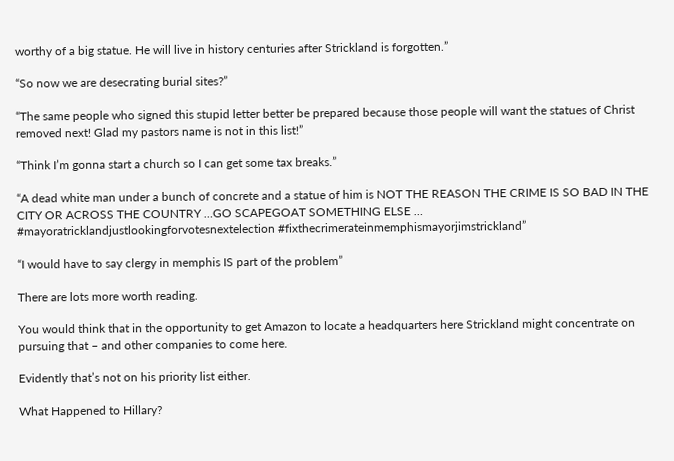worthy of a big statue. He will live in history centuries after Strickland is forgotten.”

“So now we are desecrating burial sites?”

“The same people who signed this stupid letter better be prepared because those people will want the statues of Christ removed next! Glad my pastors name is not in this list!”

“Think I’m gonna start a church so I can get some tax breaks.”

“A dead white man under a bunch of concrete and a statue of him is NOT THE REASON THE CRIME IS SO BAD IN THE CITY OR ACROSS THE COUNTRY …GO SCAPEGOAT SOMETHING ELSE … #mayoratricklandjustlookingforvotesnextelection #fixthecrimerateinmemphismayorjimstrickland”

“I would have to say clergy in memphis IS part of the problem”

There are lots more worth reading.

You would think that in the opportunity to get Amazon to locate a headquarters here Strickland might concentrate on pursuing that – and other companies to come here.

Evidently that’s not on his priority list either.

What Happened to Hillary?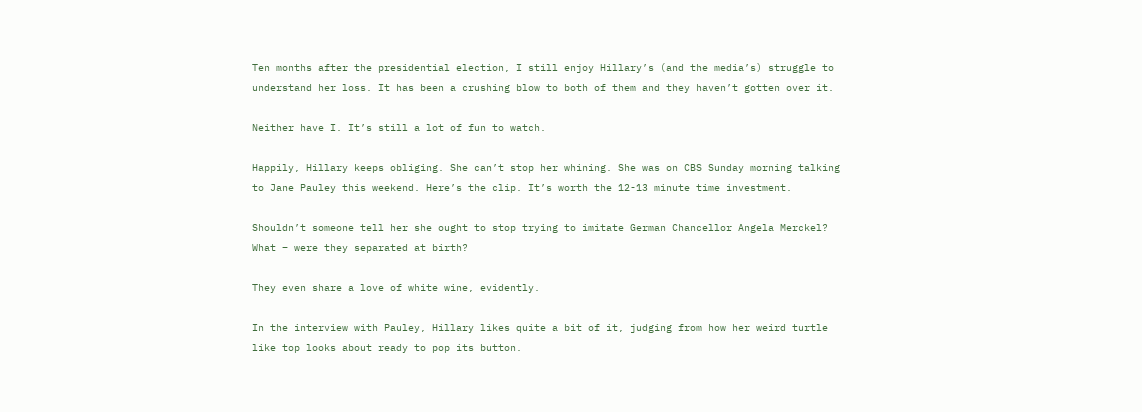Ten months after the presidential election, I still enjoy Hillary’s (and the media’s) struggle to understand her loss. It has been a crushing blow to both of them and they haven’t gotten over it.

Neither have I. It’s still a lot of fun to watch.

Happily, Hillary keeps obliging. She can’t stop her whining. She was on CBS Sunday morning talking to Jane Pauley this weekend. Here’s the clip. It’s worth the 12-13 minute time investment.

Shouldn’t someone tell her she ought to stop trying to imitate German Chancellor Angela Merckel? What – were they separated at birth?

They even share a love of white wine, evidently.

In the interview with Pauley, Hillary likes quite a bit of it, judging from how her weird turtle like top looks about ready to pop its button.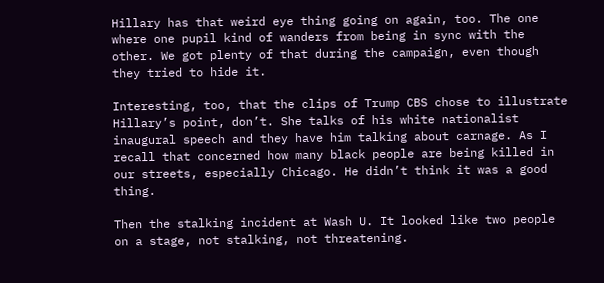Hillary has that weird eye thing going on again, too. The one where one pupil kind of wanders from being in sync with the other. We got plenty of that during the campaign, even though they tried to hide it.

Interesting, too, that the clips of Trump CBS chose to illustrate Hillary’s point, don’t. She talks of his white nationalist inaugural speech and they have him talking about carnage. As I recall that concerned how many black people are being killed in our streets, especially Chicago. He didn’t think it was a good thing.

Then the stalking incident at Wash U. It looked like two people on a stage, not stalking, not threatening.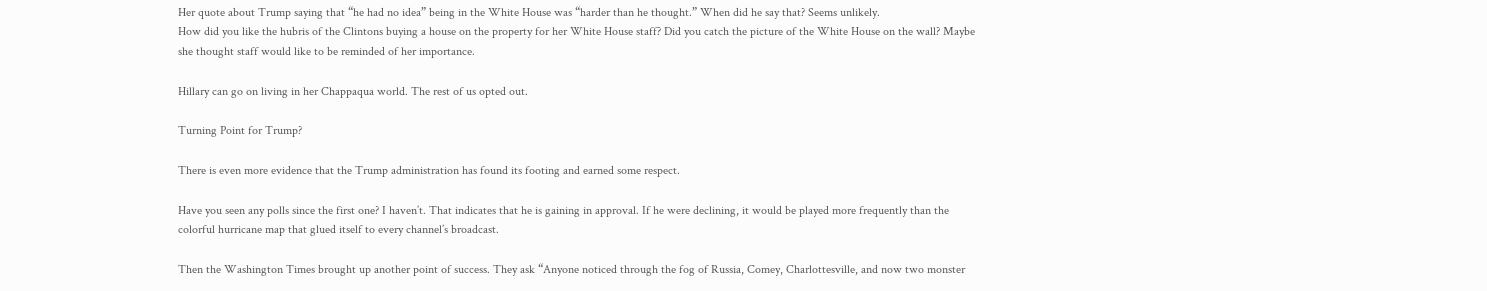Her quote about Trump saying that “he had no idea” being in the White House was “harder than he thought.” When did he say that? Seems unlikely.
How did you like the hubris of the Clintons buying a house on the property for her White House staff? Did you catch the picture of the White House on the wall? Maybe she thought staff would like to be reminded of her importance.

Hillary can go on living in her Chappaqua world. The rest of us opted out.

Turning Point for Trump?

There is even more evidence that the Trump administration has found its footing and earned some respect.

Have you seen any polls since the first one? I haven’t. That indicates that he is gaining in approval. If he were declining, it would be played more frequently than the colorful hurricane map that glued itself to every channel’s broadcast.

Then the Washington Times brought up another point of success. They ask “Anyone noticed through the fog of Russia, Comey, Charlottesville, and now two monster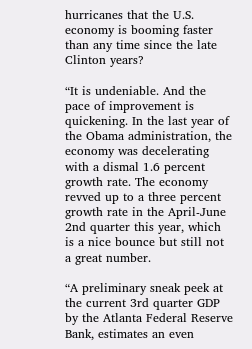hurricanes that the U.S. economy is booming faster than any time since the late Clinton years?

“It is undeniable. And the pace of improvement is quickening. In the last year of the Obama administration, the economy was decelerating with a dismal 1.6 percent growth rate. The economy revved up to a three percent growth rate in the April-June 2nd quarter this year, which is a nice bounce but still not a great number.

“A preliminary sneak peek at the current 3rd quarter GDP by the Atlanta Federal Reserve Bank, estimates an even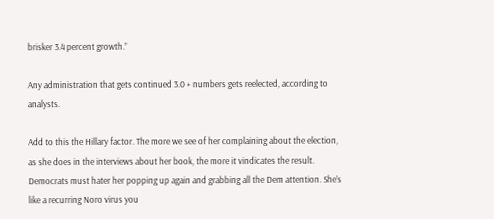brisker 3.4 percent growth.”

Any administration that gets continued 3.0 + numbers gets reelected, according to analysts.

Add to this the Hillary factor. The more we see of her complaining about the election, as she does in the interviews about her book, the more it vindicates the result. Democrats must hater her popping up again and grabbing all the Dem attention. She’s like a recurring Noro virus you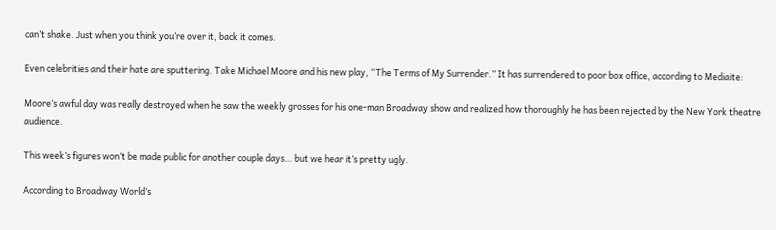can’t shake. Just when you think you’re over it, back it comes.

Even celebrities and their hate are sputtering. Take Michael Moore and his new play, “The Terms of My Surrender.” It has surrendered to poor box office, according to Mediaite:

Moore’s awful day was really destroyed when he saw the weekly grosses for his one-man Broadway show and realized how thoroughly he has been rejected by the New York theatre audience.

This week’s figures won’t be made public for another couple days… but we hear it’s pretty ugly.

According to Broadway World’s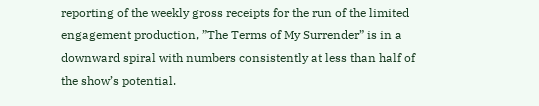reporting of the weekly gross receipts for the run of the limited engagement production, ”The Terms of My Surrender” is in a downward spiral with numbers consistently at less than half of the show’s potential.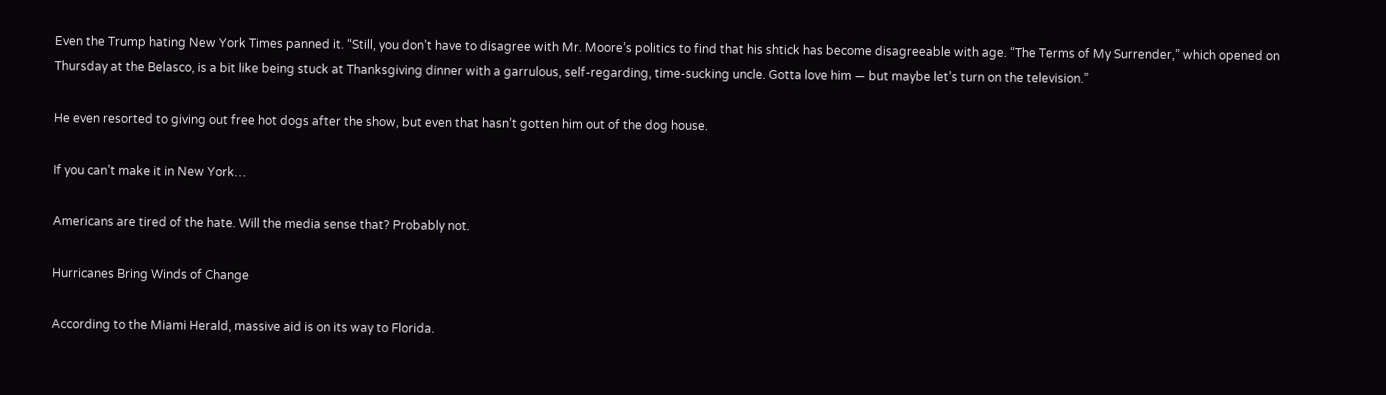Even the Trump hating New York Times panned it. “Still, you don’t have to disagree with Mr. Moore’s politics to find that his shtick has become disagreeable with age. “The Terms of My Surrender,” which opened on Thursday at the Belasco, is a bit like being stuck at Thanksgiving dinner with a garrulous, self-regarding, time-sucking uncle. Gotta love him — but maybe let’s turn on the television.”

He even resorted to giving out free hot dogs after the show, but even that hasn’t gotten him out of the dog house.

If you can’t make it in New York…

Americans are tired of the hate. Will the media sense that? Probably not.

Hurricanes Bring Winds of Change

According to the Miami Herald, massive aid is on its way to Florida.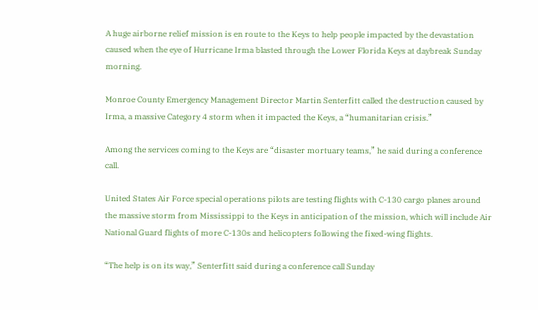A huge airborne relief mission is en route to the Keys to help people impacted by the devastation caused when the eye of Hurricane Irma blasted through the Lower Florida Keys at daybreak Sunday morning.

Monroe County Emergency Management Director Martin Senterfitt called the destruction caused by Irma, a massive Category 4 storm when it impacted the Keys, a “humanitarian crisis.”

Among the services coming to the Keys are “disaster mortuary teams,” he said during a conference call.

United States Air Force special operations pilots are testing flights with C-130 cargo planes around the massive storm from Mississippi to the Keys in anticipation of the mission, which will include Air National Guard flights of more C-130s and helicopters following the fixed-wing flights.

“The help is on its way,” Senterfitt said during a conference call Sunday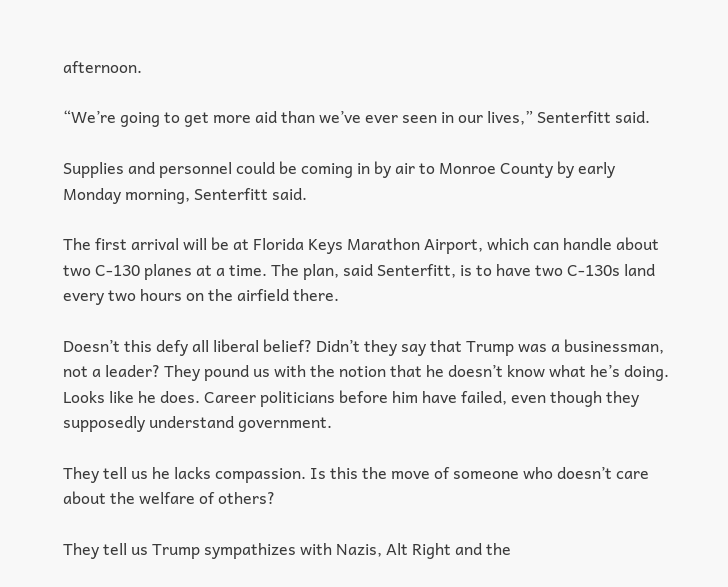afternoon.

“We’re going to get more aid than we’ve ever seen in our lives,” Senterfitt said.

Supplies and personnel could be coming in by air to Monroe County by early Monday morning, Senterfitt said.

The first arrival will be at Florida Keys Marathon Airport, which can handle about two C-130 planes at a time. The plan, said Senterfitt, is to have two C-130s land every two hours on the airfield there.

Doesn’t this defy all liberal belief? Didn’t they say that Trump was a businessman, not a leader? They pound us with the notion that he doesn’t know what he’s doing. Looks like he does. Career politicians before him have failed, even though they supposedly understand government.

They tell us he lacks compassion. Is this the move of someone who doesn’t care about the welfare of others?

They tell us Trump sympathizes with Nazis, Alt Right and the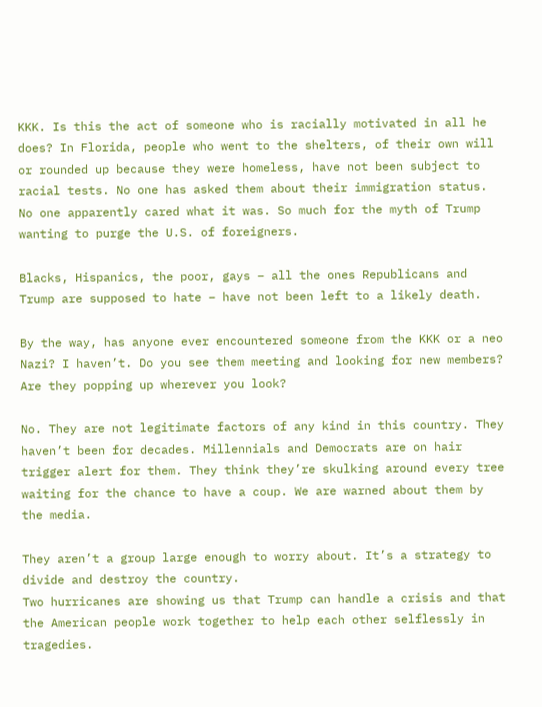KKK. Is this the act of someone who is racially motivated in all he does? In Florida, people who went to the shelters, of their own will or rounded up because they were homeless, have not been subject to racial tests. No one has asked them about their immigration status. No one apparently cared what it was. So much for the myth of Trump wanting to purge the U.S. of foreigners.

Blacks, Hispanics, the poor, gays – all the ones Republicans and Trump are supposed to hate – have not been left to a likely death.

By the way, has anyone ever encountered someone from the KKK or a neo Nazi? I haven’t. Do you see them meeting and looking for new members? Are they popping up wherever you look?

No. They are not legitimate factors of any kind in this country. They haven’t been for decades. Millennials and Democrats are on hair trigger alert for them. They think they’re skulking around every tree waiting for the chance to have a coup. We are warned about them by the media.

They aren’t a group large enough to worry about. It’s a strategy to divide and destroy the country.
Two hurricanes are showing us that Trump can handle a crisis and that the American people work together to help each other selflessly in tragedies.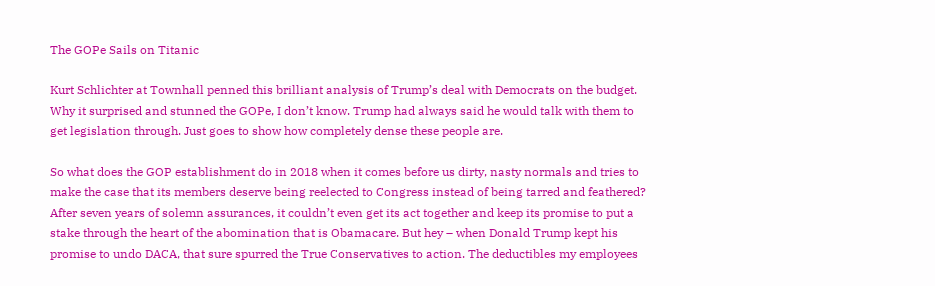The GOPe Sails on Titanic

Kurt Schlichter at Townhall penned this brilliant analysis of Trump’s deal with Democrats on the budget. Why it surprised and stunned the GOPe, I don’t know. Trump had always said he would talk with them to get legislation through. Just goes to show how completely dense these people are.

So what does the GOP establishment do in 2018 when it comes before us dirty, nasty normals and tries to make the case that its members deserve being reelected to Congress instead of being tarred and feathered? After seven years of solemn assurances, it couldn’t even get its act together and keep its promise to put a stake through the heart of the abomination that is Obamacare. But hey – when Donald Trump kept his promise to undo DACA, that sure spurred the True Conservatives to action. The deductibles my employees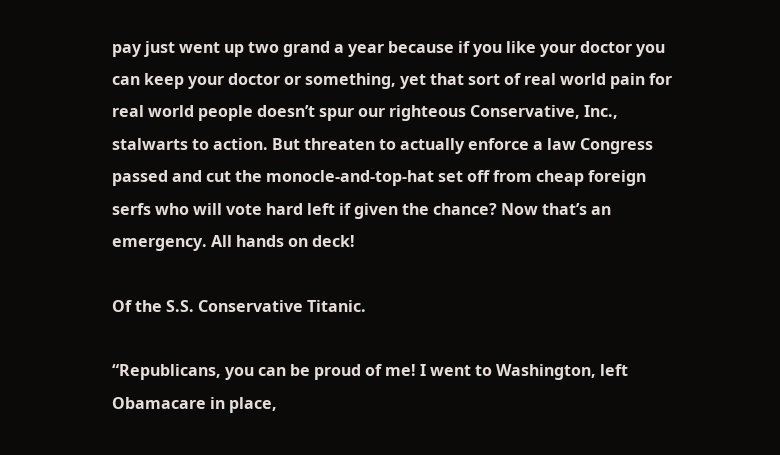pay just went up two grand a year because if you like your doctor you can keep your doctor or something, yet that sort of real world pain for real world people doesn’t spur our righteous Conservative, Inc., stalwarts to action. But threaten to actually enforce a law Congress passed and cut the monocle-and-top-hat set off from cheap foreign serfs who will vote hard left if given the chance? Now that’s an emergency. All hands on deck!

Of the S.S. Conservative Titanic.

“Republicans, you can be proud of me! I went to Washington, left Obamacare in place,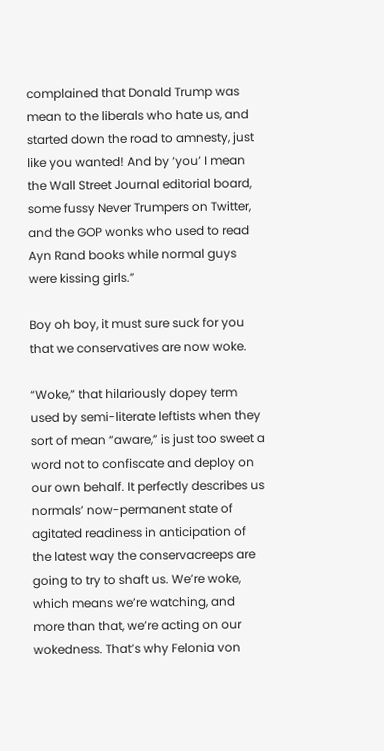complained that Donald Trump was mean to the liberals who hate us, and started down the road to amnesty, just like you wanted! And by ‘you’ I mean the Wall Street Journal editorial board, some fussy Never Trumpers on Twitter, and the GOP wonks who used to read Ayn Rand books while normal guys were kissing girls.”

Boy oh boy, it must sure suck for you that we conservatives are now woke.

“Woke,” that hilariously dopey term used by semi-literate leftists when they sort of mean “aware,” is just too sweet a word not to confiscate and deploy on our own behalf. It perfectly describes us normals’ now-permanent state of agitated readiness in anticipation of the latest way the conservacreeps are going to try to shaft us. We’re woke, which means we’re watching, and more than that, we’re acting on our wokedness. That’s why Felonia von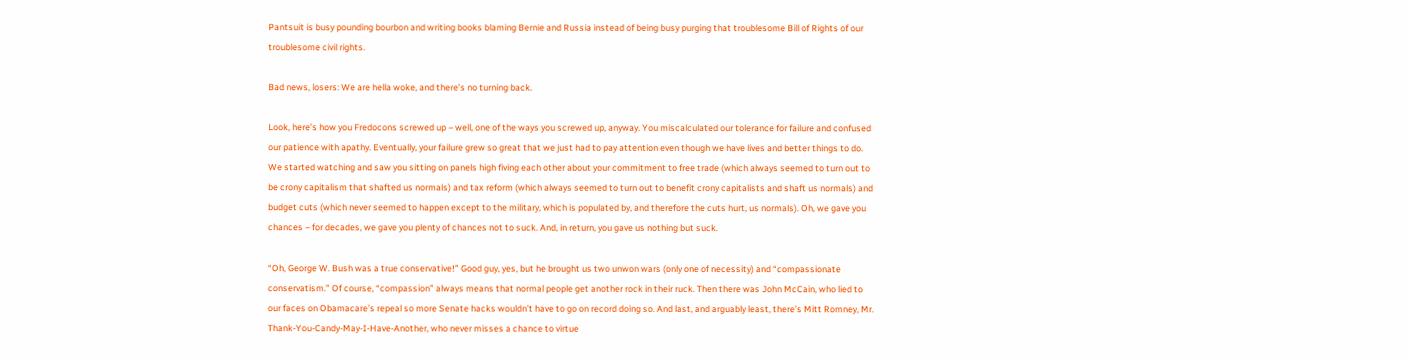Pantsuit is busy pounding bourbon and writing books blaming Bernie and Russia instead of being busy purging that troublesome Bill of Rights of our troublesome civil rights.

Bad news, losers: We are hella woke, and there’s no turning back.

Look, here’s how you Fredocons screwed up – well, one of the ways you screwed up, anyway. You miscalculated our tolerance for failure and confused our patience with apathy. Eventually, your failure grew so great that we just had to pay attention even though we have lives and better things to do. We started watching and saw you sitting on panels high fiving each other about your commitment to free trade (which always seemed to turn out to be crony capitalism that shafted us normals) and tax reform (which always seemed to turn out to benefit crony capitalists and shaft us normals) and budget cuts (which never seemed to happen except to the military, which is populated by, and therefore the cuts hurt, us normals). Oh, we gave you chances – for decades, we gave you plenty of chances not to suck. And, in return, you gave us nothing but suck.

“Oh, George W. Bush was a true conservative!” Good guy, yes, but he brought us two unwon wars (only one of necessity) and “compassionate conservatism.” Of course, “compassion” always means that normal people get another rock in their ruck. Then there was John McCain, who lied to our faces on Obamacare’s repeal so more Senate hacks wouldn’t have to go on record doing so. And last, and arguably least, there’s Mitt Romney, Mr. Thank-You-Candy-May-I-Have-Another, who never misses a chance to virtue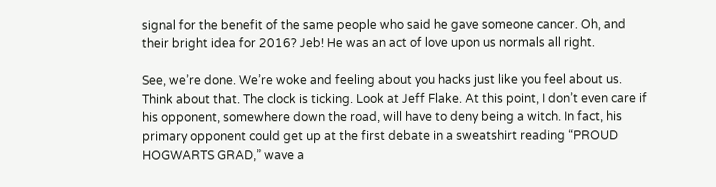signal for the benefit of the same people who said he gave someone cancer. Oh, and their bright idea for 2016? Jeb! He was an act of love upon us normals all right.

See, we’re done. We’re woke and feeling about you hacks just like you feel about us. Think about that. The clock is ticking. Look at Jeff Flake. At this point, I don’t even care if his opponent, somewhere down the road, will have to deny being a witch. In fact, his primary opponent could get up at the first debate in a sweatshirt reading “PROUD HOGWARTS GRAD,” wave a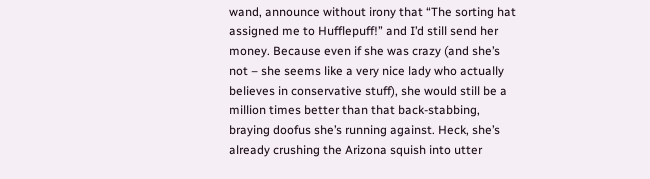wand, announce without irony that “The sorting hat assigned me to Hufflepuff!” and I’d still send her money. Because even if she was crazy (and she’s not – she seems like a very nice lady who actually believes in conservative stuff), she would still be a million times better than that back-stabbing, braying doofus she’s running against. Heck, she’s already crushing the Arizona squish into utter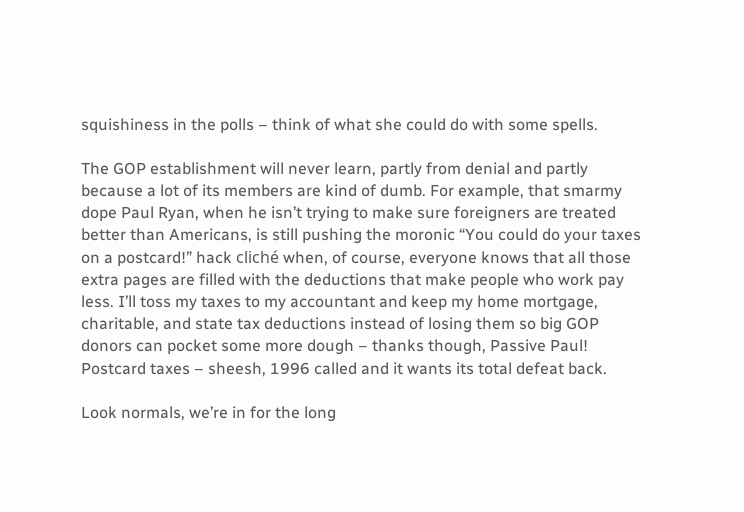squishiness in the polls – think of what she could do with some spells.

The GOP establishment will never learn, partly from denial and partly because a lot of its members are kind of dumb. For example, that smarmy dope Paul Ryan, when he isn’t trying to make sure foreigners are treated better than Americans, is still pushing the moronic “You could do your taxes on a postcard!” hack cliché when, of course, everyone knows that all those extra pages are filled with the deductions that make people who work pay less. I’ll toss my taxes to my accountant and keep my home mortgage, charitable, and state tax deductions instead of losing them so big GOP donors can pocket some more dough – thanks though, Passive Paul! Postcard taxes – sheesh, 1996 called and it wants its total defeat back.

Look normals, we’re in for the long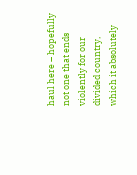haul here – hopefully not one that ends violently for our divided country, which it absolutely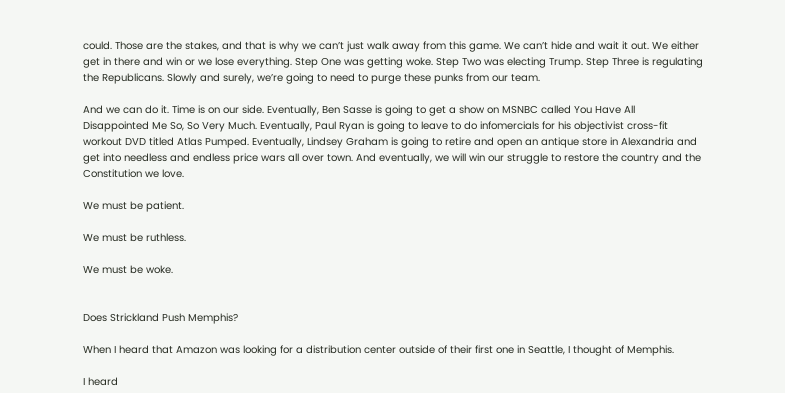could. Those are the stakes, and that is why we can’t just walk away from this game. We can’t hide and wait it out. We either get in there and win or we lose everything. Step One was getting woke. Step Two was electing Trump. Step Three is regulating the Republicans. Slowly and surely, we’re going to need to purge these punks from our team.

And we can do it. Time is on our side. Eventually, Ben Sasse is going to get a show on MSNBC called You Have All Disappointed Me So, So Very Much. Eventually, Paul Ryan is going to leave to do infomercials for his objectivist cross-fit workout DVD titled Atlas Pumped. Eventually, Lindsey Graham is going to retire and open an antique store in Alexandria and get into needless and endless price wars all over town. And eventually, we will win our struggle to restore the country and the Constitution we love.

We must be patient.

We must be ruthless.

We must be woke.


Does Strickland Push Memphis?

When I heard that Amazon was looking for a distribution center outside of their first one in Seattle, I thought of Memphis.

I heard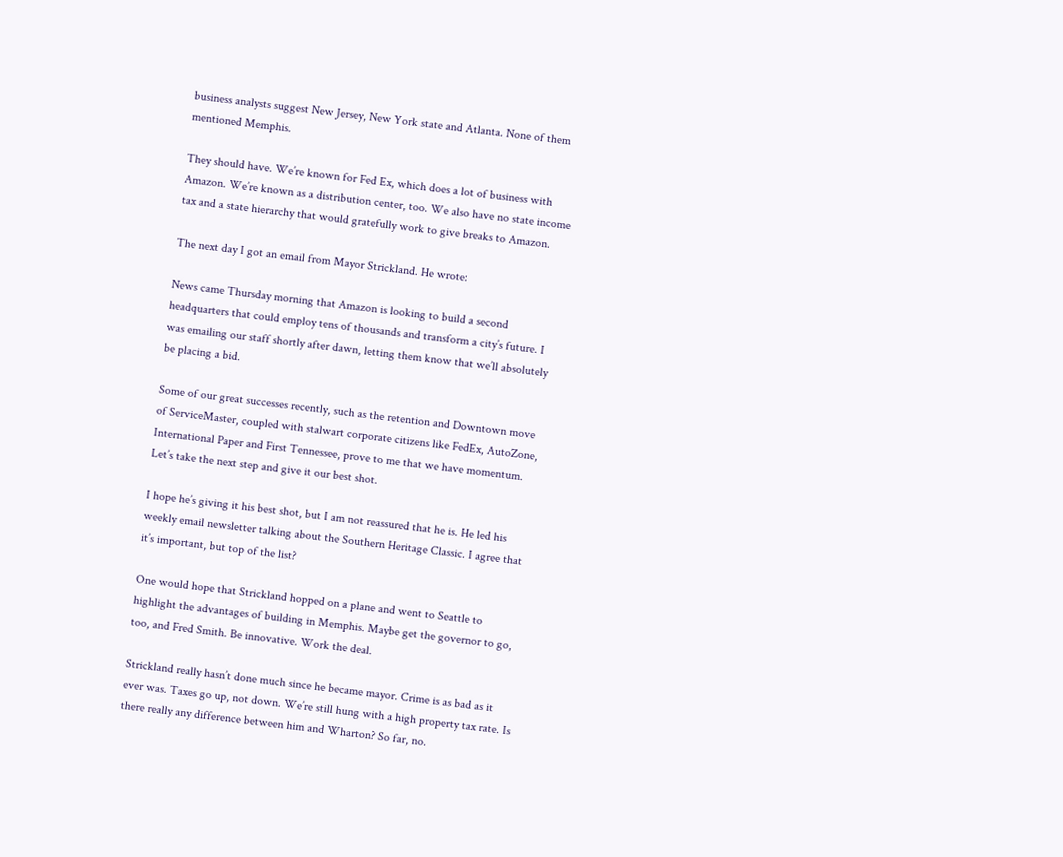business analysts suggest New Jersey, New York state and Atlanta. None of them mentioned Memphis.

They should have. We’re known for Fed Ex, which does a lot of business with Amazon. We’re known as a distribution center, too. We also have no state income tax and a state hierarchy that would gratefully work to give breaks to Amazon.

The next day I got an email from Mayor Strickland. He wrote:

News came Thursday morning that Amazon is looking to build a second headquarters that could employ tens of thousands and transform a city’s future. I was emailing our staff shortly after dawn, letting them know that we’ll absolutely be placing a bid.

Some of our great successes recently, such as the retention and Downtown move of ServiceMaster, coupled with stalwart corporate citizens like FedEx, AutoZone, International Paper and First Tennessee, prove to me that we have momentum. Let’s take the next step and give it our best shot.

I hope he’s giving it his best shot, but I am not reassured that he is. He led his weekly email newsletter talking about the Southern Heritage Classic. I agree that it’s important, but top of the list?

One would hope that Strickland hopped on a plane and went to Seattle to highlight the advantages of building in Memphis. Maybe get the governor to go, too, and Fred Smith. Be innovative. Work the deal.

Strickland really hasn’t done much since he became mayor. Crime is as bad as it ever was. Taxes go up, not down. We’re still hung with a high property tax rate. Is there really any difference between him and Wharton? So far, no.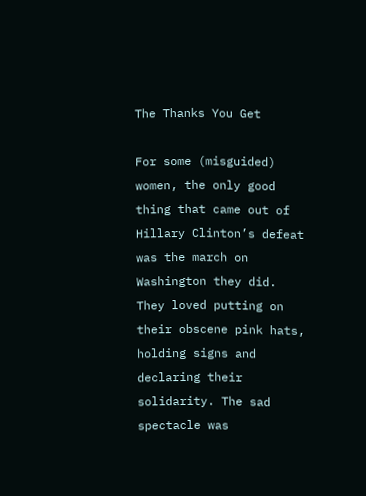The Thanks You Get

For some (misguided) women, the only good thing that came out of Hillary Clinton’s defeat was the march on Washington they did. They loved putting on their obscene pink hats, holding signs and declaring their solidarity. The sad spectacle was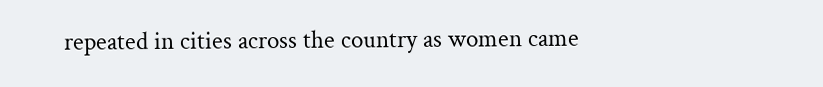repeated in cities across the country as women came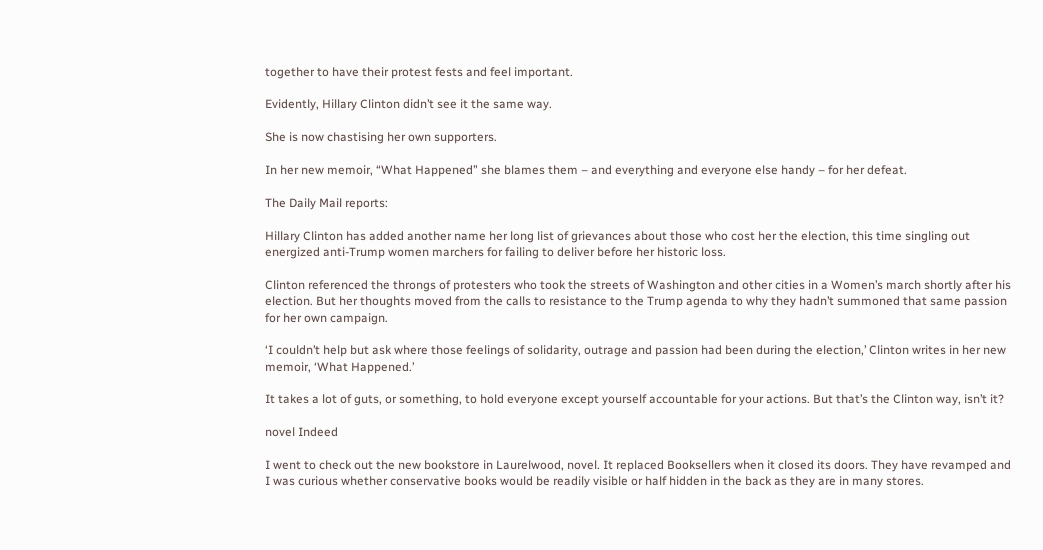together to have their protest fests and feel important.

Evidently, Hillary Clinton didn’t see it the same way.

She is now chastising her own supporters.

In her new memoir, “What Happened” she blames them – and everything and everyone else handy – for her defeat.

The Daily Mail reports:

Hillary Clinton has added another name her long list of grievances about those who cost her the election, this time singling out energized anti-Trump women marchers for failing to deliver before her historic loss.

Clinton referenced the throngs of protesters who took the streets of Washington and other cities in a Women’s march shortly after his election. But her thoughts moved from the calls to resistance to the Trump agenda to why they hadn’t summoned that same passion for her own campaign.

‘I couldn’t help but ask where those feelings of solidarity, outrage and passion had been during the election,’ Clinton writes in her new memoir, ‘What Happened.’

It takes a lot of guts, or something, to hold everyone except yourself accountable for your actions. But that’s the Clinton way, isn’t it?

novel Indeed

I went to check out the new bookstore in Laurelwood, novel. It replaced Booksellers when it closed its doors. They have revamped and I was curious whether conservative books would be readily visible or half hidden in the back as they are in many stores.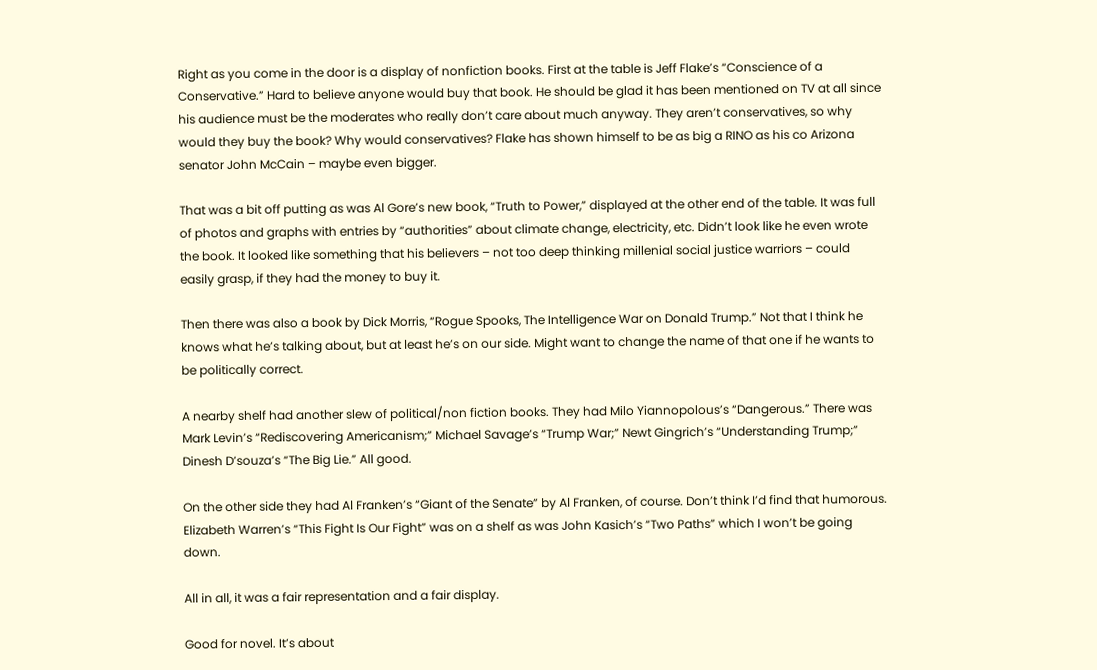Right as you come in the door is a display of nonfiction books. First at the table is Jeff Flake’s “Conscience of a Conservative.” Hard to believe anyone would buy that book. He should be glad it has been mentioned on TV at all since his audience must be the moderates who really don’t care about much anyway. They aren’t conservatives, so why would they buy the book? Why would conservatives? Flake has shown himself to be as big a RINO as his co Arizona senator John McCain – maybe even bigger.

That was a bit off putting as was Al Gore’s new book, “Truth to Power,” displayed at the other end of the table. It was full of photos and graphs with entries by “authorities” about climate change, electricity, etc. Didn’t look like he even wrote the book. It looked like something that his believers – not too deep thinking millenial social justice warriors – could easily grasp, if they had the money to buy it.

Then there was also a book by Dick Morris, “Rogue Spooks, The Intelligence War on Donald Trump.” Not that I think he knows what he’s talking about, but at least he’s on our side. Might want to change the name of that one if he wants to be politically correct.

A nearby shelf had another slew of political/non fiction books. They had Milo Yiannopolous’s “Dangerous.” There was Mark Levin’s “Rediscovering Americanism;” Michael Savage’s “Trump War;” Newt Gingrich’s “Understanding Trump;” Dinesh D’souza’s “The Big Lie.” All good.

On the other side they had Al Franken’s “Giant of the Senate” by Al Franken, of course. Don’t think I’d find that humorous. Elizabeth Warren’s “This Fight Is Our Fight” was on a shelf as was John Kasich’s “Two Paths” which I won’t be going down.

All in all, it was a fair representation and a fair display.

Good for novel. It’s about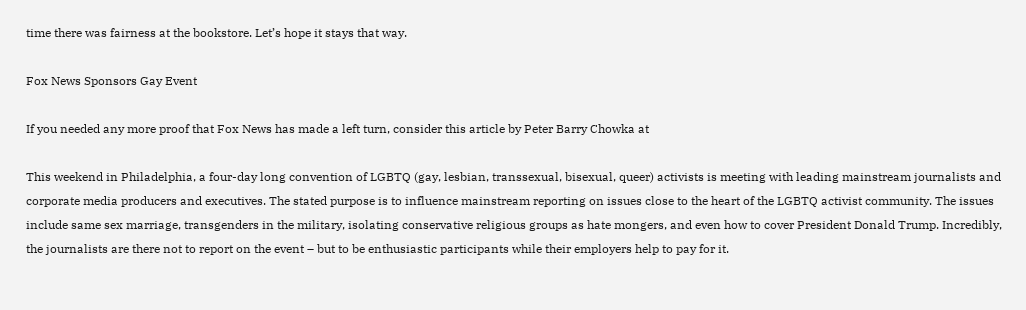time there was fairness at the bookstore. Let’s hope it stays that way.

Fox News Sponsors Gay Event

If you needed any more proof that Fox News has made a left turn, consider this article by Peter Barry Chowka at

This weekend in Philadelphia, a four-day long convention of LGBTQ (gay, lesbian, transsexual, bisexual, queer) activists is meeting with leading mainstream journalists and corporate media producers and executives. The stated purpose is to influence mainstream reporting on issues close to the heart of the LGBTQ activist community. The issues include same sex marriage, transgenders in the military, isolating conservative religious groups as hate mongers, and even how to cover President Donald Trump. Incredibly, the journalists are there not to report on the event – but to be enthusiastic participants while their employers help to pay for it.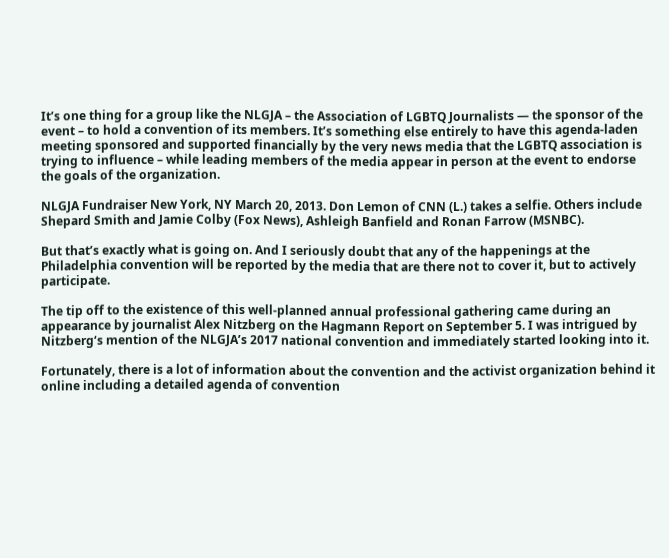It’s one thing for a group like the NLGJA – the Association of LGBTQ Journalists — the sponsor of the event – to hold a convention of its members. It’s something else entirely to have this agenda-laden meeting sponsored and supported financially by the very news media that the LGBTQ association is trying to influence – while leading members of the media appear in person at the event to endorse the goals of the organization.

NLGJA Fundraiser New York, NY March 20, 2013. Don Lemon of CNN (L.) takes a selfie. Others include Shepard Smith and Jamie Colby (Fox News), Ashleigh Banfield and Ronan Farrow (MSNBC).

But that’s exactly what is going on. And I seriously doubt that any of the happenings at the Philadelphia convention will be reported by the media that are there not to cover it, but to actively participate.

The tip off to the existence of this well-planned annual professional gathering came during an appearance by journalist Alex Nitzberg on the Hagmann Report on September 5. I was intrigued by Nitzberg‘s mention of the NLGJA’s 2017 national convention and immediately started looking into it.

Fortunately, there is a lot of information about the convention and the activist organization behind it online including a detailed agenda of convention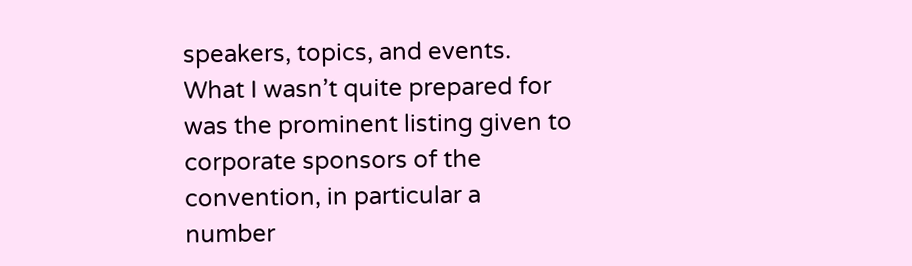speakers, topics, and events. What I wasn’t quite prepared for was the prominent listing given to corporate sponsors of the convention, in particular a number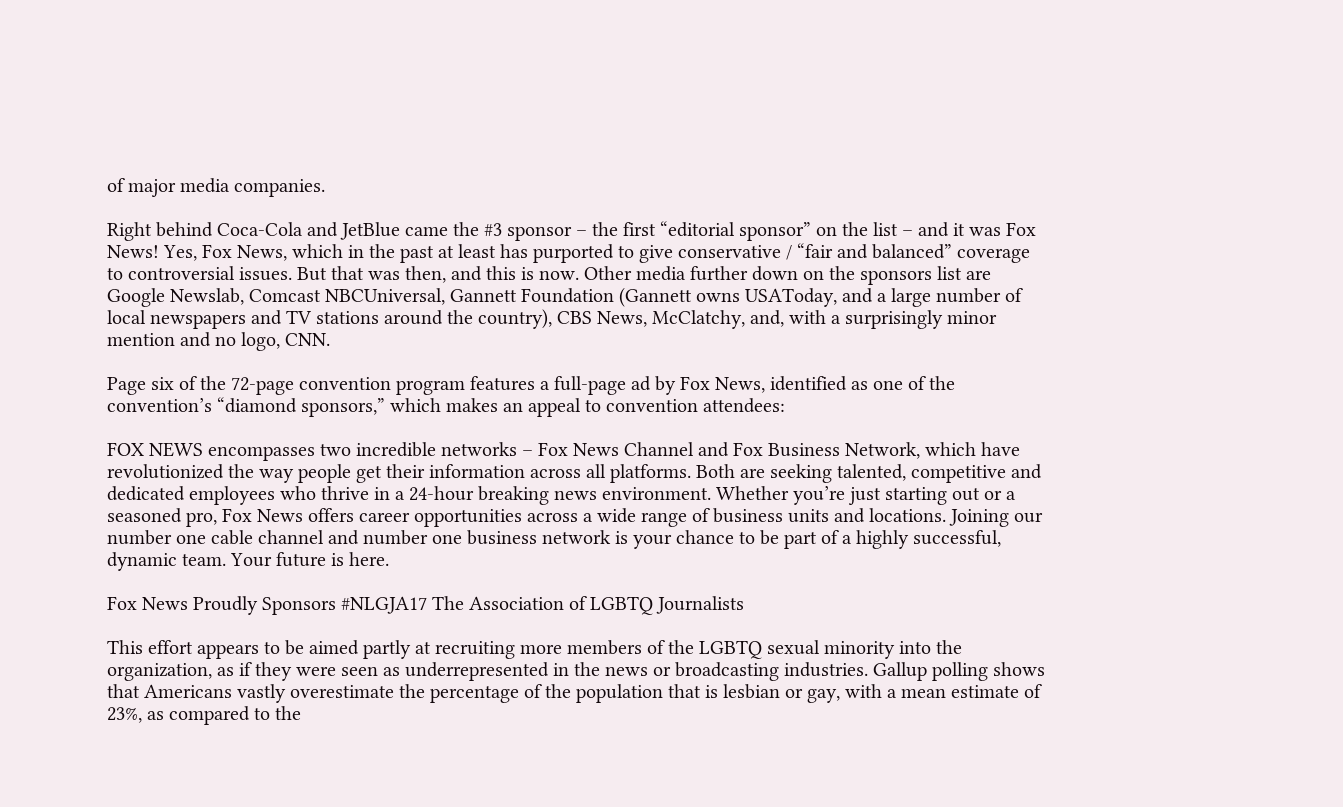of major media companies.

Right behind Coca-Cola and JetBlue came the #3 sponsor – the first “editorial sponsor” on the list – and it was Fox News! Yes, Fox News, which in the past at least has purported to give conservative / “fair and balanced” coverage to controversial issues. But that was then, and this is now. Other media further down on the sponsors list are Google Newslab, Comcast NBCUniversal, Gannett Foundation (Gannett owns USAToday, and a large number of local newspapers and TV stations around the country), CBS News, McClatchy, and, with a surprisingly minor mention and no logo, CNN.

Page six of the 72-page convention program features a full-page ad by Fox News, identified as one of the convention’s “diamond sponsors,” which makes an appeal to convention attendees:

FOX NEWS encompasses two incredible networks – Fox News Channel and Fox Business Network, which have revolutionized the way people get their information across all platforms. Both are seeking talented, competitive and dedicated employees who thrive in a 24-hour breaking news environment. Whether you’re just starting out or a seasoned pro, Fox News offers career opportunities across a wide range of business units and locations. Joining our number one cable channel and number one business network is your chance to be part of a highly successful, dynamic team. Your future is here.

Fox News Proudly Sponsors #NLGJA17 The Association of LGBTQ Journalists

This effort appears to be aimed partly at recruiting more members of the LGBTQ sexual minority into the organization, as if they were seen as underrepresented in the news or broadcasting industries. Gallup polling shows that Americans vastly overestimate the percentage of the population that is lesbian or gay, with a mean estimate of 23%, as compared to the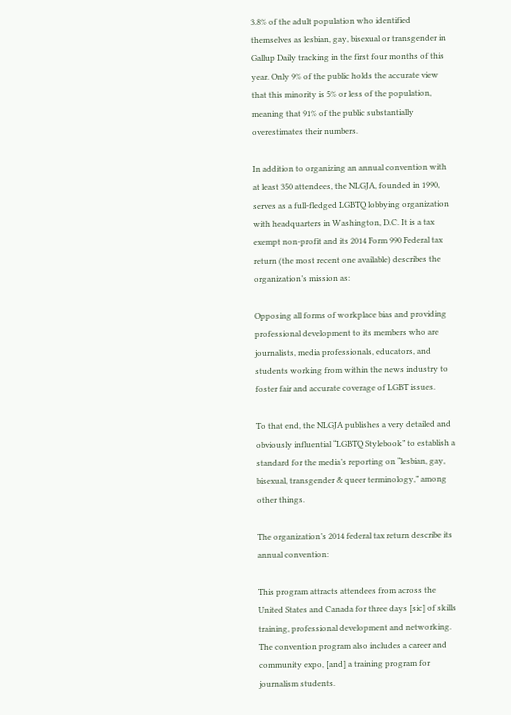3.8% of the adult population who identified themselves as lesbian, gay, bisexual or transgender in Gallup Daily tracking in the first four months of this year. Only 9% of the public holds the accurate view that this minority is 5% or less of the population, meaning that 91% of the public substantially overestimates their numbers.

In addition to organizing an annual convention with at least 350 attendees, the NLGJA, founded in 1990, serves as a full-fledged LGBTQ lobbying organization with headquarters in Washington, D.C. It is a tax exempt non-profit and its 2014 Form 990 Federal tax return (the most recent one available) describes the organization’s mission as:

Opposing all forms of workplace bias and providing professional development to its members who are journalists, media professionals, educators, and students working from within the news industry to foster fair and accurate coverage of LGBT issues.

To that end, the NLGJA publishes a very detailed and obviously influential “LGBTQ Stylebook” to establish a standard for the media’s reporting on “lesbian, gay, bisexual, transgender & queer terminology,” among other things.

The organization’s 2014 federal tax return describe its annual convention:

This program attracts attendees from across the United States and Canada for three days [sic] of skills training, professional development and networking. The convention program also includes a career and community expo, [and] a training program for journalism students.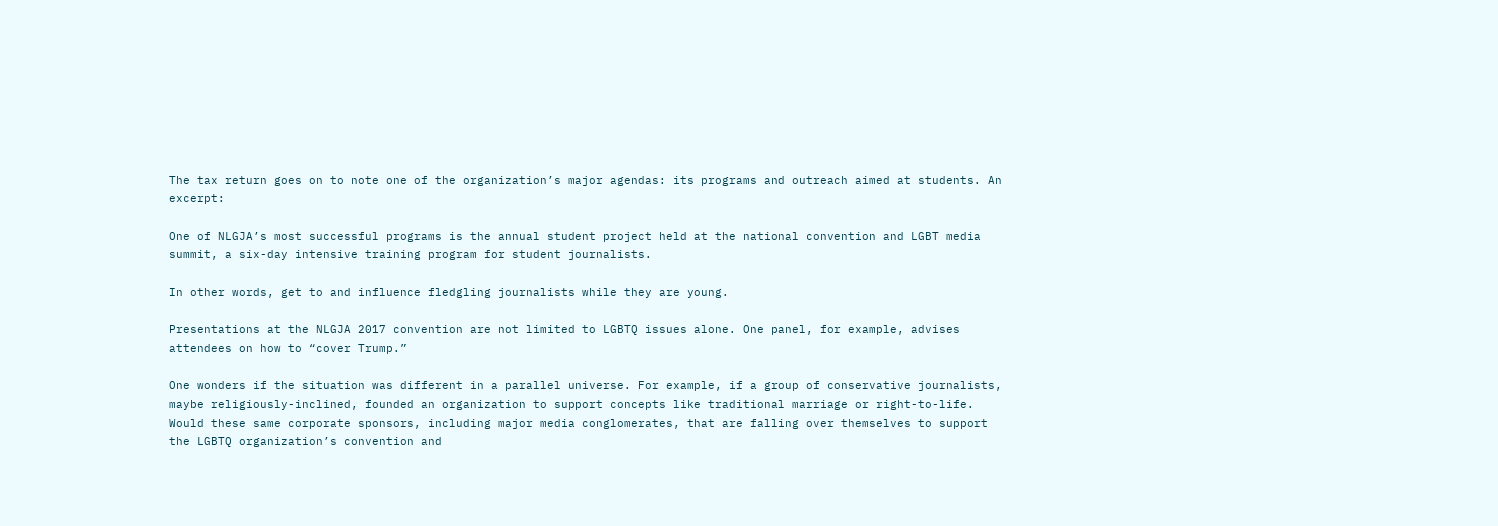The tax return goes on to note one of the organization’s major agendas: its programs and outreach aimed at students. An excerpt:

One of NLGJA’s most successful programs is the annual student project held at the national convention and LGBT media summit, a six-day intensive training program for student journalists.

In other words, get to and influence fledgling journalists while they are young.

Presentations at the NLGJA 2017 convention are not limited to LGBTQ issues alone. One panel, for example, advises attendees on how to “cover Trump.”

One wonders if the situation was different in a parallel universe. For example, if a group of conservative journalists, maybe religiously-inclined, founded an organization to support concepts like traditional marriage or right-to-life. Would these same corporate sponsors, including major media conglomerates, that are falling over themselves to support the LGBTQ organization’s convention and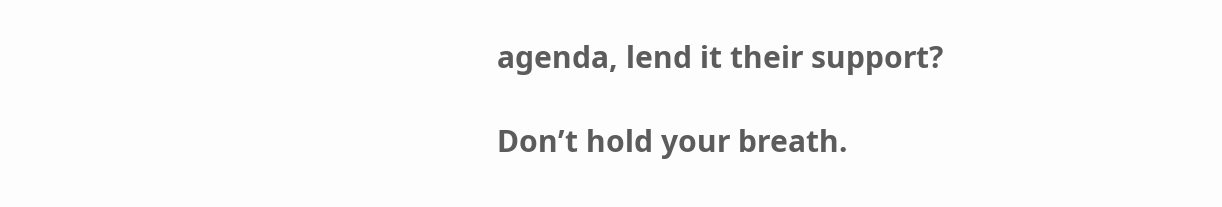agenda, lend it their support?

Don’t hold your breath.